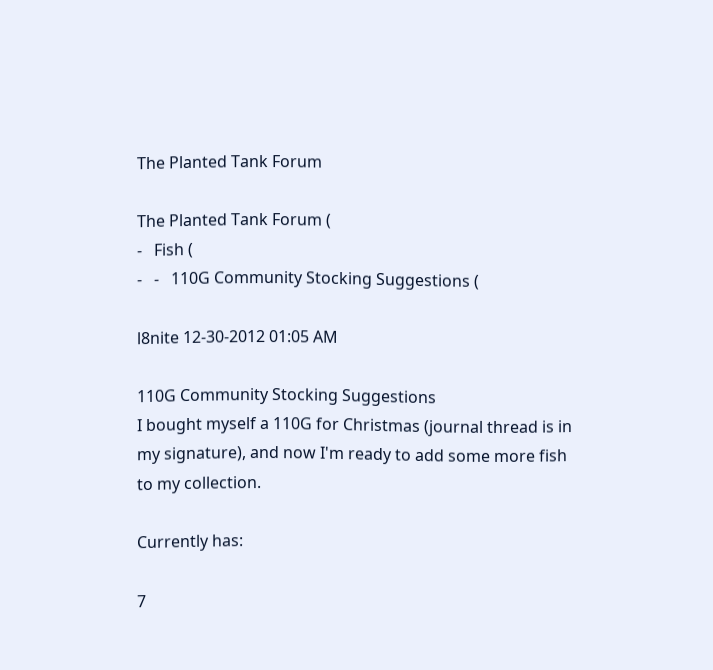The Planted Tank Forum

The Planted Tank Forum (
-   Fish (
-   -   110G Community Stocking Suggestions (

l8nite 12-30-2012 01:05 AM

110G Community Stocking Suggestions
I bought myself a 110G for Christmas (journal thread is in my signature), and now I'm ready to add some more fish to my collection.

Currently has:

7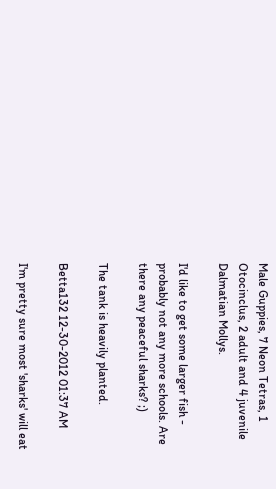Male Guppies, 7 Neon Tetras, 1 Otocinclus, 2 adult and 4 juvenile Dalmatian Mollys.

I'd like to get some larger fish - probably not any more schools. Are there any peaceful sharks? ;)

The tank is heavily planted.

Betta132 12-30-2012 01:37 AM

I'm pretty sure most 'sharks' will eat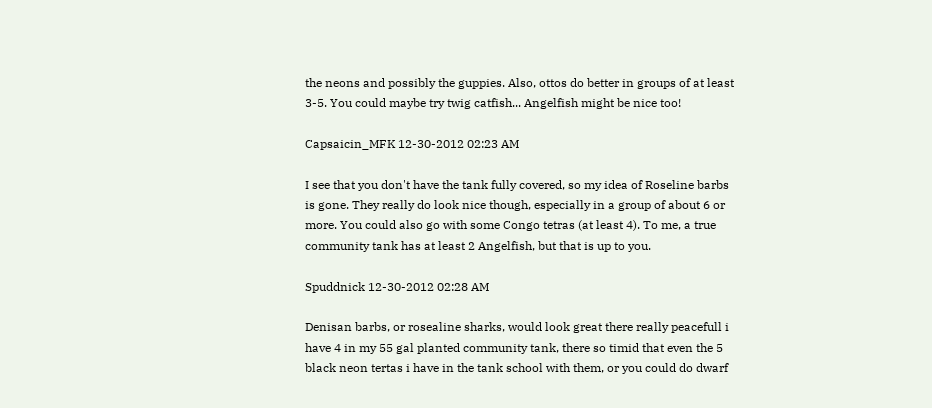the neons and possibly the guppies. Also, ottos do better in groups of at least 3-5. You could maybe try twig catfish... Angelfish might be nice too!

Capsaicin_MFK 12-30-2012 02:23 AM

I see that you don't have the tank fully covered, so my idea of Roseline barbs is gone. They really do look nice though, especially in a group of about 6 or more. You could also go with some Congo tetras (at least 4). To me, a true community tank has at least 2 Angelfish, but that is up to you.

Spuddnick 12-30-2012 02:28 AM

Denisan barbs, or rosealine sharks, would look great there really peacefull i have 4 in my 55 gal planted community tank, there so timid that even the 5 black neon tertas i have in the tank school with them, or you could do dwarf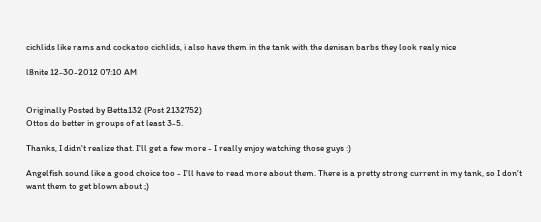cichlids like rams and cockatoo cichlids, i also have them in the tank with the denisan barbs they look realy nice

l8nite 12-30-2012 07:10 AM


Originally Posted by Betta132 (Post 2132752)
Ottos do better in groups of at least 3-5.

Thanks, I didn't realize that. I'll get a few more - I really enjoy watching those guys :)

Angelfish sound like a good choice too - I'll have to read more about them. There is a pretty strong current in my tank, so I don't want them to get blown about ;)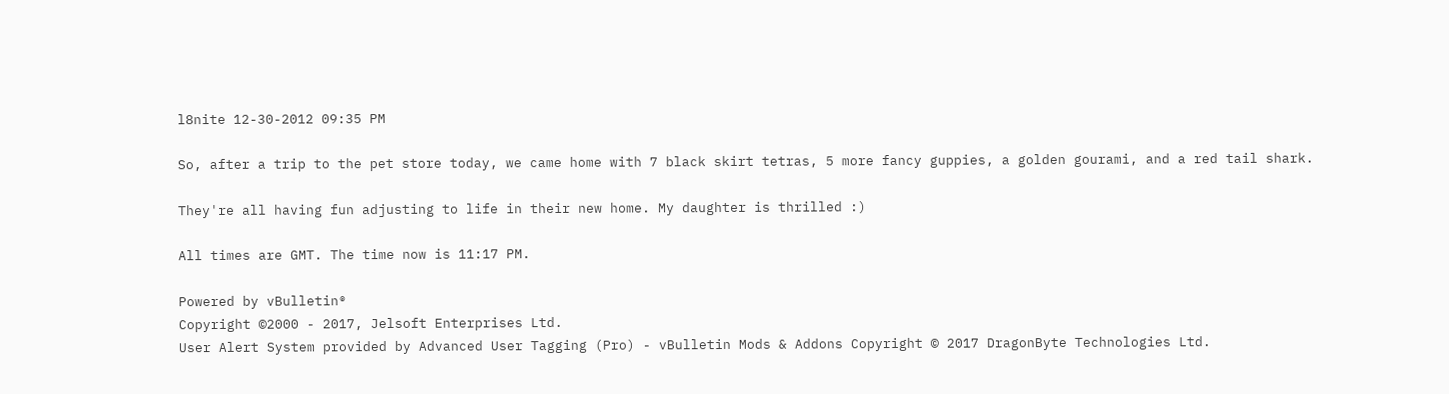l8nite 12-30-2012 09:35 PM

So, after a trip to the pet store today, we came home with 7 black skirt tetras, 5 more fancy guppies, a golden gourami, and a red tail shark.

They're all having fun adjusting to life in their new home. My daughter is thrilled :)

All times are GMT. The time now is 11:17 PM.

Powered by vBulletin®
Copyright ©2000 - 2017, Jelsoft Enterprises Ltd.
User Alert System provided by Advanced User Tagging (Pro) - vBulletin Mods & Addons Copyright © 2017 DragonByte Technologies Ltd.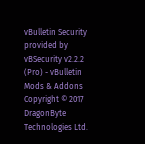vBulletin Security provided by vBSecurity v2.2.2 (Pro) - vBulletin Mods & Addons Copyright © 2017 DragonByte Technologies Ltd.